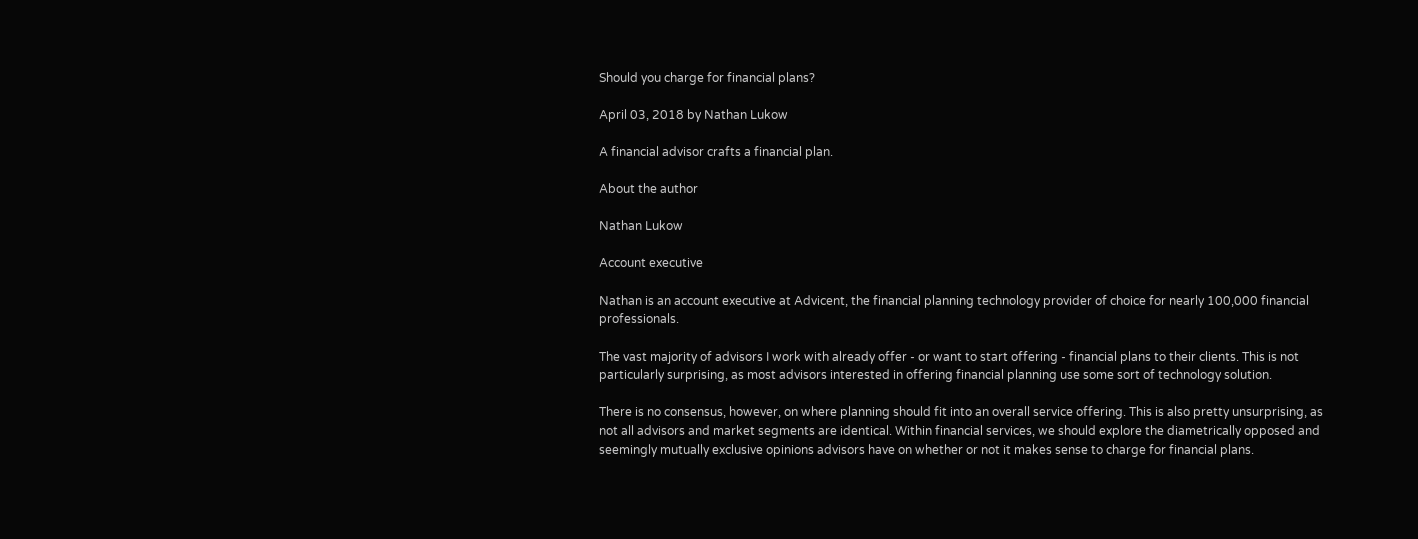Should you charge for financial plans?

April 03, 2018 by Nathan Lukow

A financial advisor crafts a financial plan.

About the author

Nathan Lukow

Account executive

Nathan is an account executive at Advicent, the financial planning technology provider of choice for nearly 100,000 financial professionals.

The vast majority of advisors I work with already offer - or want to start offering - financial plans to their clients. This is not particularly surprising, as most advisors interested in offering financial planning use some sort of technology solution.

There is no consensus, however, on where planning should fit into an overall service offering. This is also pretty unsurprising, as not all advisors and market segments are identical. Within financial services, we should explore the diametrically opposed and seemingly mutually exclusive opinions advisors have on whether or not it makes sense to charge for financial plans.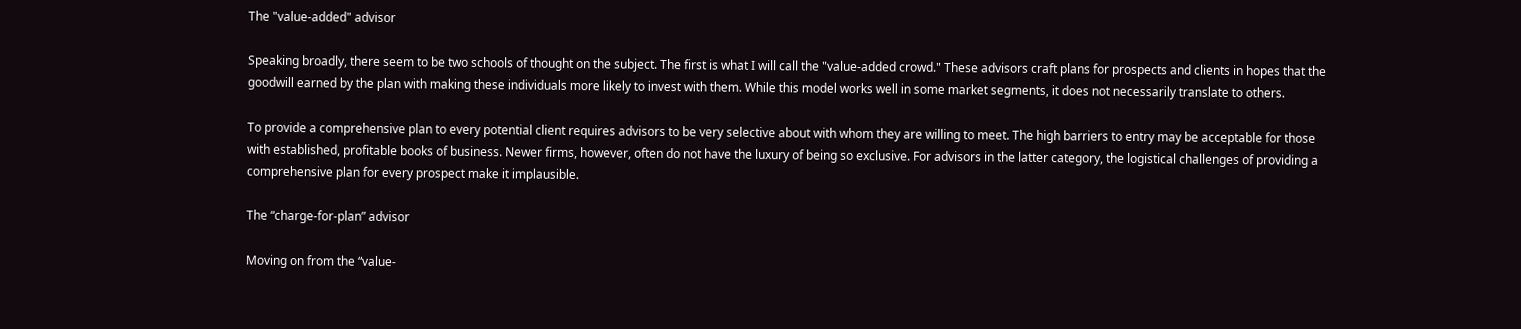The "value-added" advisor

Speaking broadly, there seem to be two schools of thought on the subject. The first is what I will call the "value-added crowd." These advisors craft plans for prospects and clients in hopes that the goodwill earned by the plan with making these individuals more likely to invest with them. While this model works well in some market segments, it does not necessarily translate to others.

To provide a comprehensive plan to every potential client requires advisors to be very selective about with whom they are willing to meet. The high barriers to entry may be acceptable for those with established, profitable books of business. Newer firms, however, often do not have the luxury of being so exclusive. For advisors in the latter category, the logistical challenges of providing a comprehensive plan for every prospect make it implausible.

The “charge-for-plan” advisor

Moving on from the “value-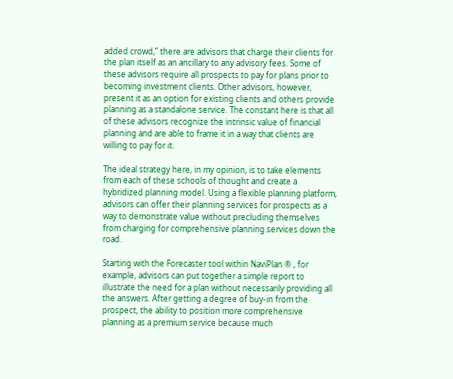added crowd,” there are advisors that charge their clients for the plan itself as an ancillary to any advisory fees. Some of these advisors require all prospects to pay for plans prior to becoming investment clients. Other advisors, however, present it as an option for existing clients and others provide planning as a standalone service. The constant here is that all of these advisors recognize the intrinsic value of financial planning and are able to frame it in a way that clients are willing to pay for it.

The ideal strategy here, in my opinion, is to take elements from each of these schools of thought and create a hybridized planning model. Using a flexible planning platform, advisors can offer their planning services for prospects as a way to demonstrate value without precluding themselves from charging for comprehensive planning services down the road.

Starting with the Forecaster tool within NaviPlan ® , for example, advisors can put together a simple report to illustrate the need for a plan without necessarily providing all the answers. After getting a degree of buy-in from the prospect, the ability to position more comprehensive planning as a premium service because much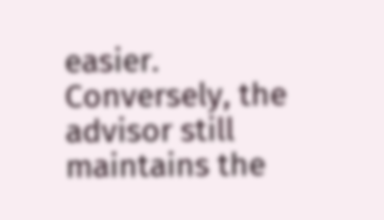easier. Conversely, the advisor still maintains the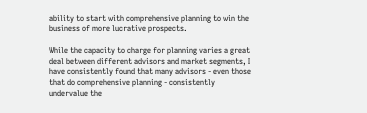ability to start with comprehensive planning to win the business of more lucrative prospects.

While the capacity to charge for planning varies a great deal between different advisors and market segments, I have consistently found that many advisors - even those that do comprehensive planning - consistently undervalue the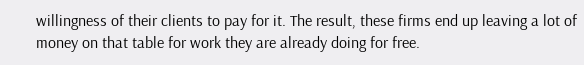willingness of their clients to pay for it. The result, these firms end up leaving a lot of money on that table for work they are already doing for free.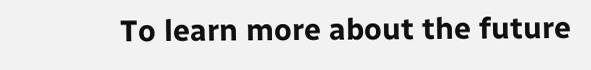To learn more about the future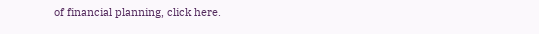of financial planning, click here.